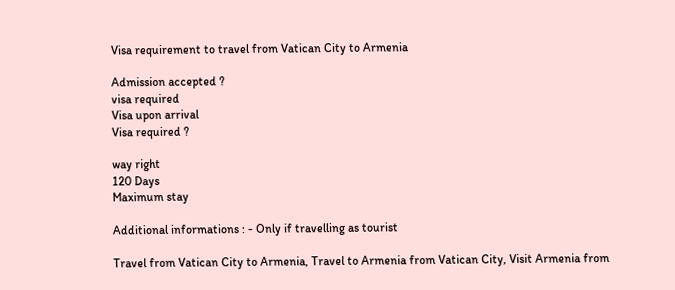Visa requirement to travel from Vatican City to Armenia

Admission accepted ?
visa required
Visa upon arrival
Visa required ?

way right
120 Days
Maximum stay

Additional informations : - Only if travelling as tourist

Travel from Vatican City to Armenia, Travel to Armenia from Vatican City, Visit Armenia from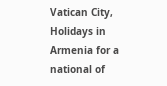Vatican City, Holidays in Armenia for a national of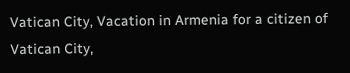Vatican City, Vacation in Armenia for a citizen of Vatican City,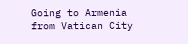Going to Armenia from Vatican City